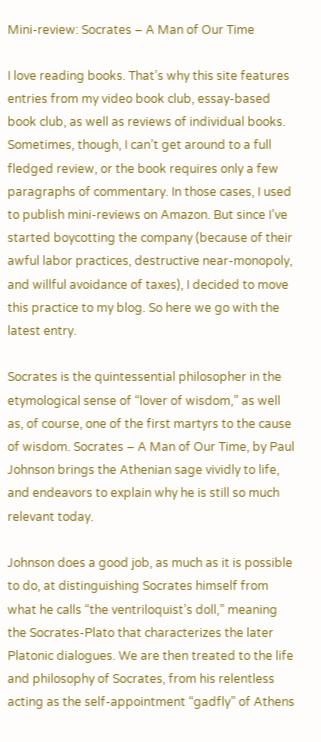Mini-review: Socrates – A Man of Our Time

I love reading books. That’s why this site features entries from my video book club, essay-based book club, as well as reviews of individual books. Sometimes, though, I can’t get around to a full fledged review, or the book requires only a few paragraphs of commentary. In those cases, I used to publish mini-reviews on Amazon. But since I’ve started boycotting the company (because of their awful labor practices, destructive near-monopoly, and willful avoidance of taxes), I decided to move this practice to my blog. So here we go with the latest entry.

Socrates is the quintessential philosopher in the etymological sense of “lover of wisdom,” as well as, of course, one of the first martyrs to the cause of wisdom. Socrates – A Man of Our Time, by Paul Johnson brings the Athenian sage vividly to life, and endeavors to explain why he is still so much relevant today.

Johnson does a good job, as much as it is possible to do, at distinguishing Socrates himself from what he calls “the ventriloquist’s doll,” meaning the Socrates-Plato that characterizes the later Platonic dialogues. We are then treated to the life and philosophy of Socrates, from his relentless acting as the self-appointment “gadfly” of Athens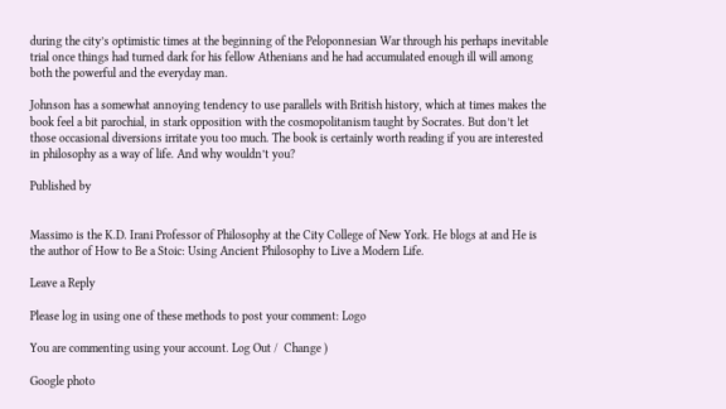during the city’s optimistic times at the beginning of the Peloponnesian War through his perhaps inevitable trial once things had turned dark for his fellow Athenians and he had accumulated enough ill will among both the powerful and the everyday man.

Johnson has a somewhat annoying tendency to use parallels with British history, which at times makes the book feel a bit parochial, in stark opposition with the cosmopolitanism taught by Socrates. But don’t let those occasional diversions irritate you too much. The book is certainly worth reading if you are interested in philosophy as a way of life. And why wouldn’t you?

Published by


Massimo is the K.D. Irani Professor of Philosophy at the City College of New York. He blogs at and He is the author of How to Be a Stoic: Using Ancient Philosophy to Live a Modern Life.

Leave a Reply

Please log in using one of these methods to post your comment: Logo

You are commenting using your account. Log Out /  Change )

Google photo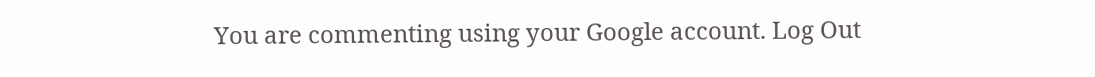You are commenting using your Google account. Log Out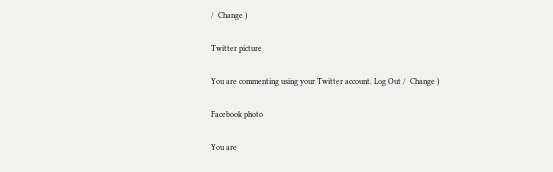/  Change )

Twitter picture

You are commenting using your Twitter account. Log Out /  Change )

Facebook photo

You are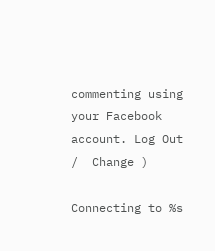commenting using your Facebook account. Log Out /  Change )

Connecting to %s